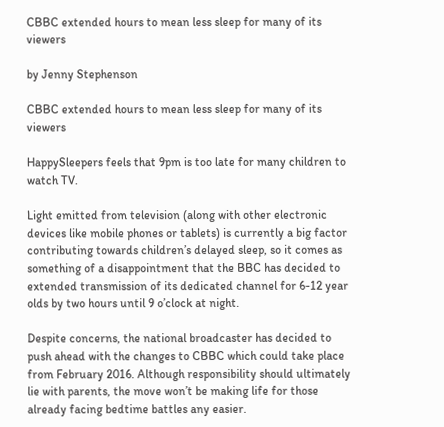CBBC extended hours to mean less sleep for many of its viewers

by Jenny Stephenson

CBBC extended hours to mean less sleep for many of its viewers

HappySleepers feels that 9pm is too late for many children to watch TV.

Light emitted from television (along with other electronic devices like mobile phones or tablets) is currently a big factor contributing towards children’s delayed sleep, so it comes as something of a disappointment that the BBC has decided to extended transmission of its dedicated channel for 6-12 year olds by two hours until 9 o’clock at night.

Despite concerns, the national broadcaster has decided to push ahead with the changes to CBBC which could take place from February 2016. Although responsibility should ultimately lie with parents, the move won’t be making life for those already facing bedtime battles any easier.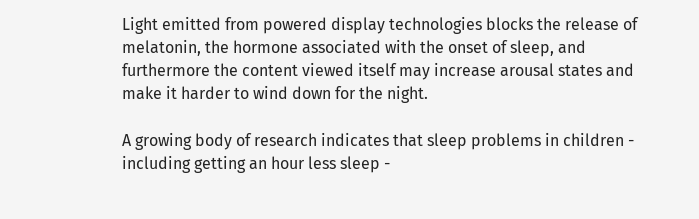Light emitted from powered display technologies blocks the release of melatonin, the hormone associated with the onset of sleep, and furthermore the content viewed itself may increase arousal states and make it harder to wind down for the night.

A growing body of research indicates that sleep problems in children - including getting an hour less sleep -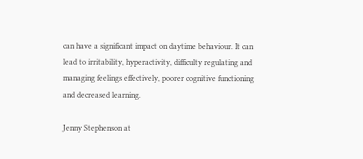can have a significant impact on daytime behaviour. It can lead to irritability, hyperactivity, difficulty regulating and managing feelings effectively, poorer cognitive functioning and decreased learning.

Jenny Stephenson at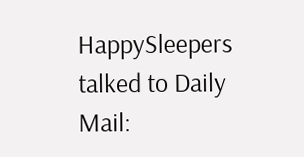HappySleepers talked to Daily Mail: